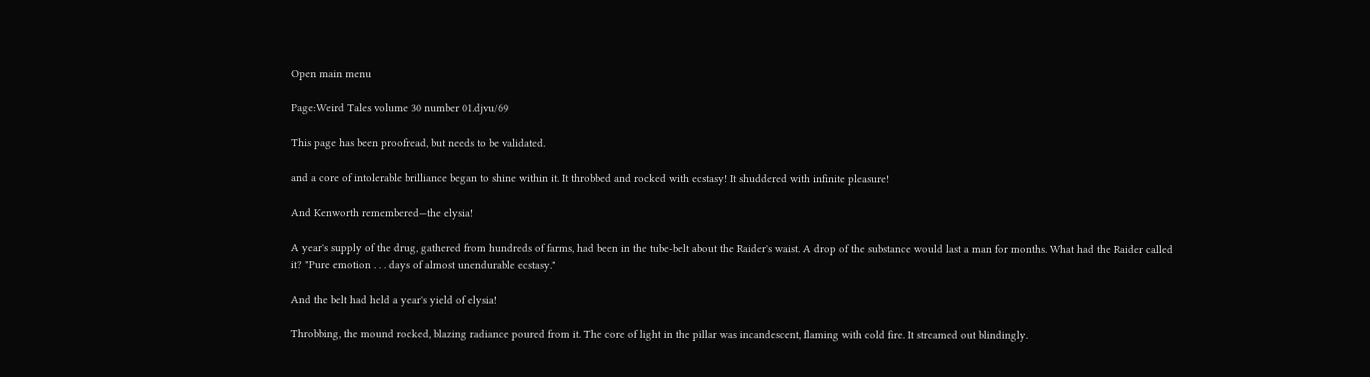Open main menu

Page:Weird Tales volume 30 number 01.djvu/69

This page has been proofread, but needs to be validated.

and a core of intolerable brilliance began to shine within it. It throbbed and rocked with ecstasy! It shuddered with infinite pleasure!

And Kenworth remembered—the elysia!

A year's supply of the drug, gathered from hundreds of farms, had been in the tube-belt about the Raider's waist. A drop of the substance would last a man for months. What had the Raider called it? "Pure emotion . . . days of almost unendurable ecstasy."

And the belt had held a year's yield of elysia!

Throbbing, the mound rocked, blazing radiance poured from it. The core of light in the pillar was incandescent, flaming with cold fire. It streamed out blindingly.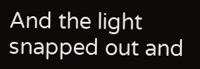And the light snapped out and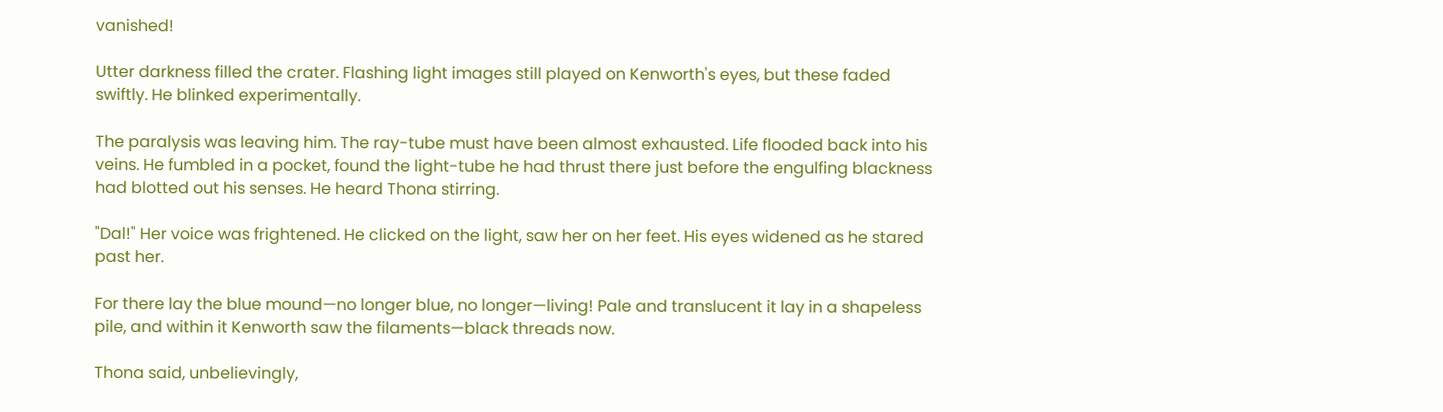vanished!

Utter darkness filled the crater. Flashing light images still played on Kenworth's eyes, but these faded swiftly. He blinked experimentally.

The paralysis was leaving him. The ray-tube must have been almost exhausted. Life flooded back into his veins. He fumbled in a pocket, found the light-tube he had thrust there just before the engulfing blackness had blotted out his senses. He heard Thona stirring.

"Dal!" Her voice was frightened. He clicked on the light, saw her on her feet. His eyes widened as he stared past her.

For there lay the blue mound—no longer blue, no longer—living! Pale and translucent it lay in a shapeless pile, and within it Kenworth saw the filaments—black threads now.

Thona said, unbelievingly,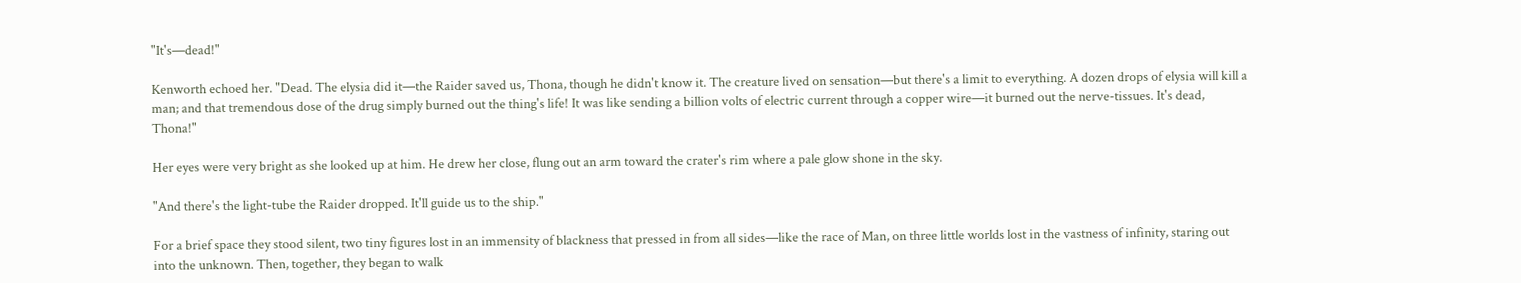"It's—dead!"

Kenworth echoed her. "Dead. The elysia did it—the Raider saved us, Thona, though he didn't know it. The creature lived on sensation—but there's a limit to everything. A dozen drops of elysia will kill a man; and that tremendous dose of the drug simply burned out the thing's life! It was like sending a billion volts of electric current through a copper wire—it burned out the nerve-tissues. It's dead, Thona!"

Her eyes were very bright as she looked up at him. He drew her close, flung out an arm toward the crater's rim where a pale glow shone in the sky.

"And there's the light-tube the Raider dropped. It'll guide us to the ship."

For a brief space they stood silent, two tiny figures lost in an immensity of blackness that pressed in from all sides—like the race of Man, on three little worlds lost in the vastness of infinity, staring out into the unknown. Then, together, they began to walk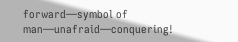forward—symbol of man—unafraid—conquering!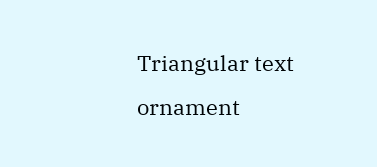Triangular text ornament